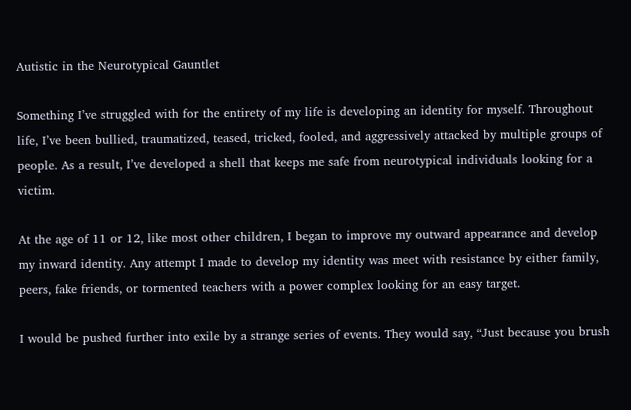Autistic in the Neurotypical Gauntlet

Something I’ve struggled with for the entirety of my life is developing an identity for myself. Throughout life, I’ve been bullied, traumatized, teased, tricked, fooled, and aggressively attacked by multiple groups of people. As a result, I’ve developed a shell that keeps me safe from neurotypical individuals looking for a victim.

At the age of 11 or 12, like most other children, I began to improve my outward appearance and develop my inward identity. Any attempt I made to develop my identity was meet with resistance by either family, peers, fake friends, or tormented teachers with a power complex looking for an easy target.

I would be pushed further into exile by a strange series of events. They would say, “Just because you brush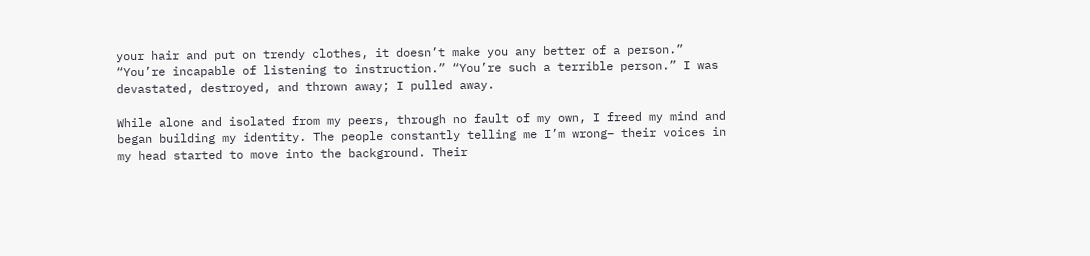your hair and put on trendy clothes, it doesn’t make you any better of a person.” “You’re incapable of listening to instruction.” “You’re such a terrible person.” I was devastated, destroyed, and thrown away; I pulled away.

While alone and isolated from my peers, through no fault of my own, I freed my mind and began building my identity. The people constantly telling me I’m wrong– their voices in my head started to move into the background. Their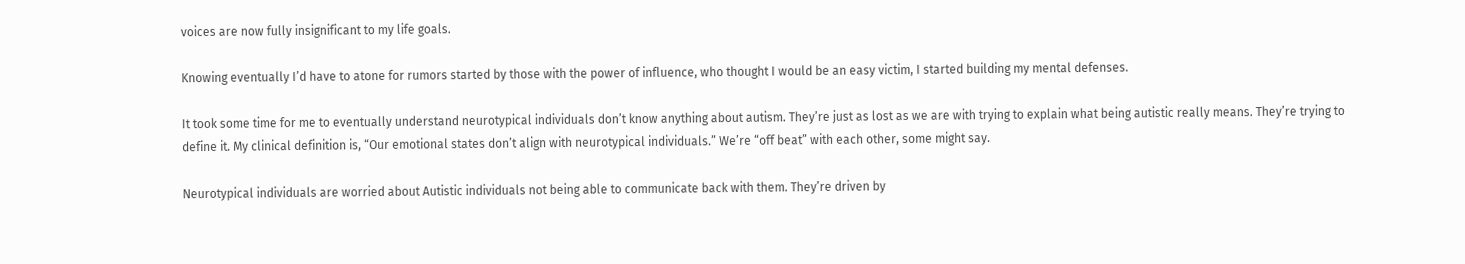voices are now fully insignificant to my life goals.

Knowing eventually I’d have to atone for rumors started by those with the power of influence, who thought I would be an easy victim, I started building my mental defenses.

It took some time for me to eventually understand neurotypical individuals don’t know anything about autism. They’re just as lost as we are with trying to explain what being autistic really means. They’re trying to define it. My clinical definition is, “Our emotional states don’t align with neurotypical individuals.” We’re “off beat” with each other, some might say.

Neurotypical individuals are worried about Autistic individuals not being able to communicate back with them. They’re driven by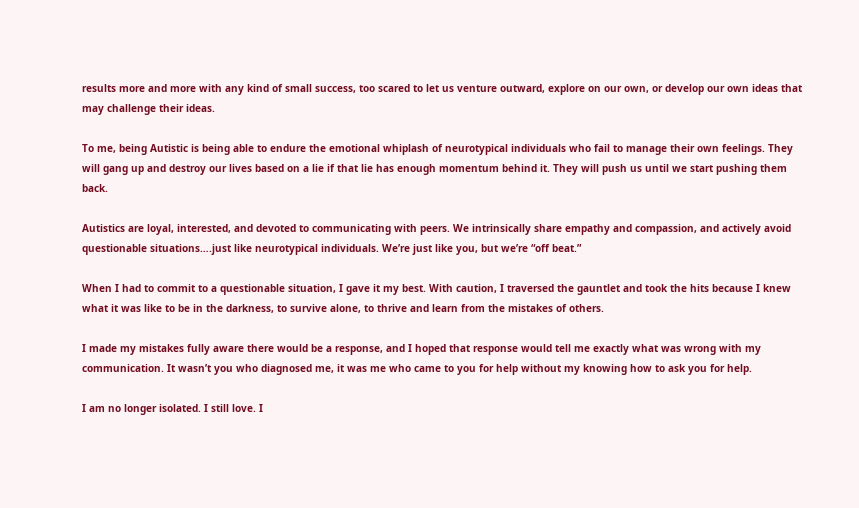results more and more with any kind of small success, too scared to let us venture outward, explore on our own, or develop our own ideas that may challenge their ideas.

To me, being Autistic is being able to endure the emotional whiplash of neurotypical individuals who fail to manage their own feelings. They will gang up and destroy our lives based on a lie if that lie has enough momentum behind it. They will push us until we start pushing them back.

Autistics are loyal, interested, and devoted to communicating with peers. We intrinsically share empathy and compassion, and actively avoid questionable situations….just like neurotypical individuals. We’re just like you, but we’re “off beat.”

When I had to commit to a questionable situation, I gave it my best. With caution, I traversed the gauntlet and took the hits because I knew what it was like to be in the darkness, to survive alone, to thrive and learn from the mistakes of others.

I made my mistakes fully aware there would be a response, and I hoped that response would tell me exactly what was wrong with my communication. It wasn’t you who diagnosed me, it was me who came to you for help without my knowing how to ask you for help.

I am no longer isolated. I still love. I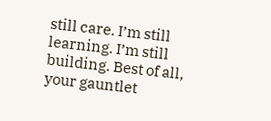still care. I’m still learning. I’m still building. Best of all, your gauntlet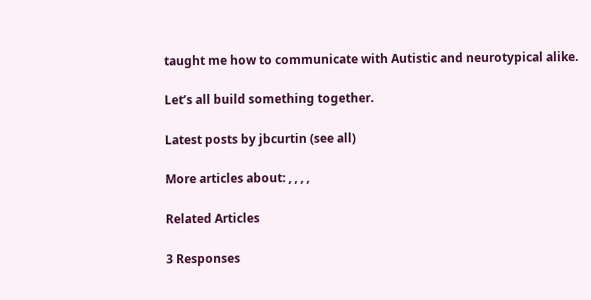taught me how to communicate with Autistic and neurotypical alike.

Let’s all build something together.

Latest posts by jbcurtin (see all)

More articles about: , , , ,

Related Articles

3 Responses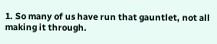1. So many of us have run that gauntlet, not all making it through.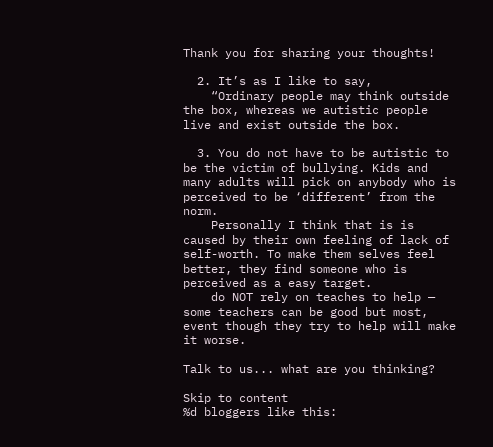Thank you for sharing your thoughts!

  2. It’s as I like to say,
    “Ordinary people may think outside the box, whereas we autistic people live and exist outside the box.

  3. You do not have to be autistic to be the victim of bullying. Kids and many adults will pick on anybody who is perceived to be ‘different’ from the norm.
    Personally I think that is is caused by their own feeling of lack of self-worth. To make them selves feel better, they find someone who is perceived as a easy target.
    do NOT rely on teaches to help — some teachers can be good but most, event though they try to help will make it worse.

Talk to us... what are you thinking?

Skip to content
%d bloggers like this: